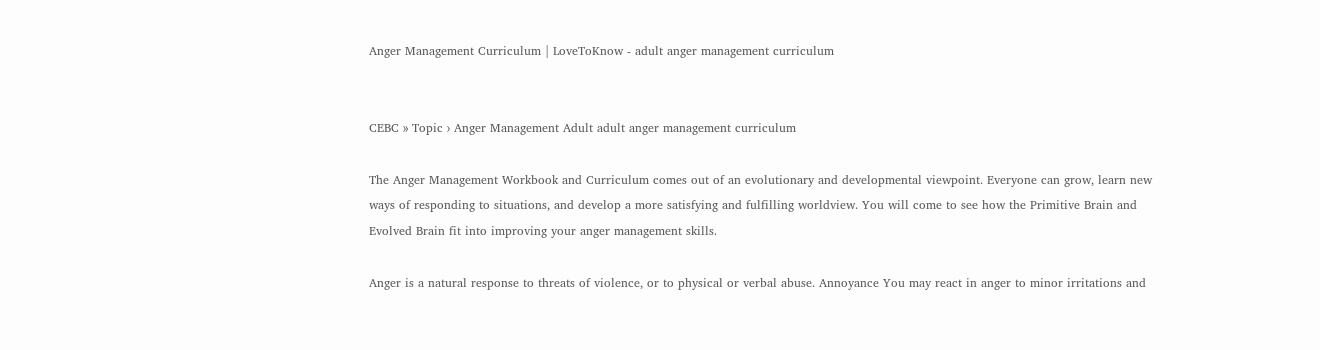Anger Management Curriculum | LoveToKnow - adult anger management curriculum


CEBC » Topic › Anger Management Adult adult anger management curriculum

The Anger Management Workbook and Curriculum comes out of an evolutionary and developmental viewpoint. Everyone can grow, learn new ways of responding to situations, and develop a more satisfying and fulfilling worldview. You will come to see how the Primitive Brain and Evolved Brain fit into improving your anger management skills.

Anger is a natural response to threats of violence, or to physical or verbal abuse. Annoyance You may react in anger to minor irritations and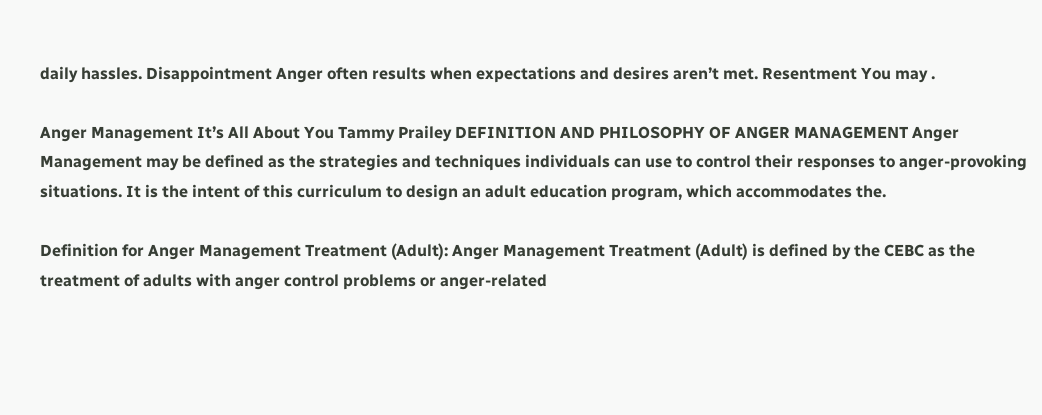daily hassles. Disappointment Anger often results when expectations and desires aren’t met. Resentment You may .

Anger Management It’s All About You Tammy Prailey DEFINITION AND PHILOSOPHY OF ANGER MANAGEMENT Anger Management may be defined as the strategies and techniques individuals can use to control their responses to anger-provoking situations. It is the intent of this curriculum to design an adult education program, which accommodates the.

Definition for Anger Management Treatment (Adult): Anger Management Treatment (Adult) is defined by the CEBC as the treatment of adults with anger control problems or anger-related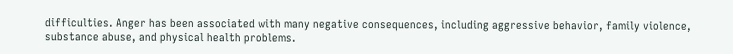difficulties. Anger has been associated with many negative consequences, including aggressive behavior, family violence, substance abuse, and physical health problems.